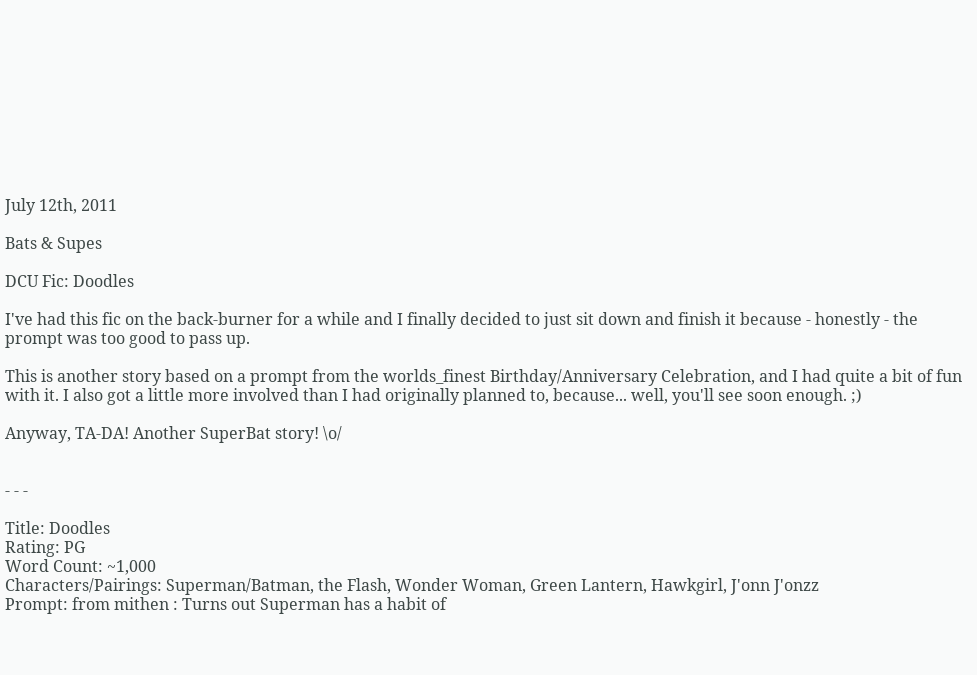July 12th, 2011

Bats & Supes

DCU Fic: Doodles

I've had this fic on the back-burner for a while and I finally decided to just sit down and finish it because - honestly - the prompt was too good to pass up.

This is another story based on a prompt from the worlds_finest Birthday/Anniversary Celebration, and I had quite a bit of fun with it. I also got a little more involved than I had originally planned to, because... well, you'll see soon enough. ;)

Anyway, TA-DA! Another SuperBat story! \o/


- - -

Title: Doodles
Rating: PG
Word Count: ~1,000
Characters/Pairings: Superman/Batman, the Flash, Wonder Woman, Green Lantern, Hawkgirl, J'onn J'onzz
Prompt: from mithen : Turns out Superman has a habit of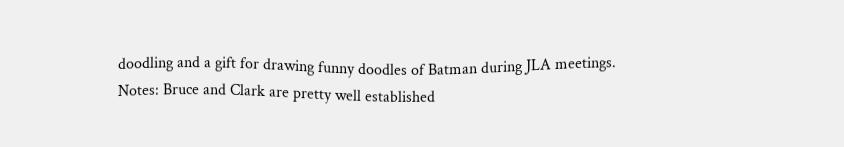doodling and a gift for drawing funny doodles of Batman during JLA meetings.
Notes: Bruce and Clark are pretty well established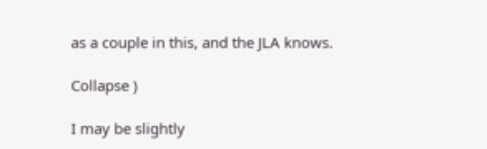as a couple in this, and the JLA knows.

Collapse )

I may be slightly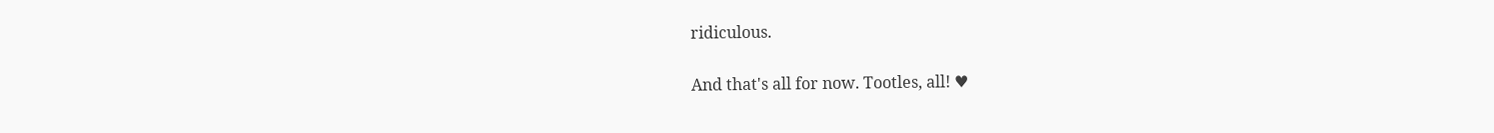ridiculous.

And that's all for now. Tootles, all! ♥